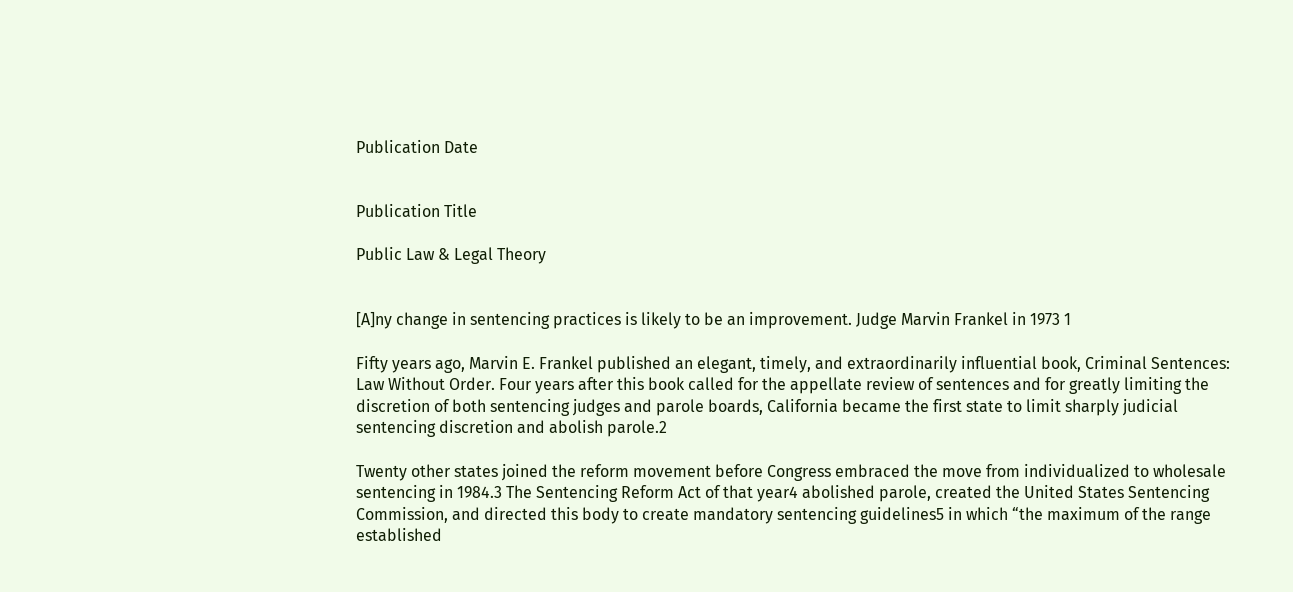Publication Date


Publication Title

Public Law & Legal Theory


[A]ny change in sentencing practices is likely to be an improvement. Judge Marvin Frankel in 1973 1

Fifty years ago, Marvin E. Frankel published an elegant, timely, and extraordinarily influential book, Criminal Sentences: Law Without Order. Four years after this book called for the appellate review of sentences and for greatly limiting the discretion of both sentencing judges and parole boards, California became the first state to limit sharply judicial sentencing discretion and abolish parole.2

Twenty other states joined the reform movement before Congress embraced the move from individualized to wholesale sentencing in 1984.3 The Sentencing Reform Act of that year4 abolished parole, created the United States Sentencing Commission, and directed this body to create mandatory sentencing guidelines5 in which “the maximum of the range established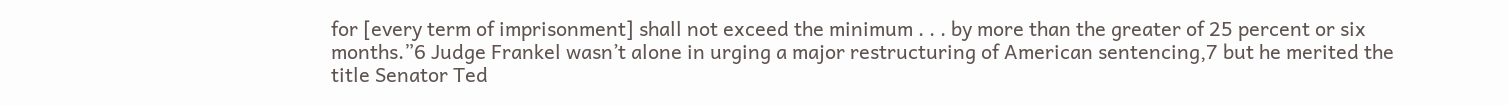for [every term of imprisonment] shall not exceed the minimum . . . by more than the greater of 25 percent or six months.”6 Judge Frankel wasn’t alone in urging a major restructuring of American sentencing,7 but he merited the title Senator Ted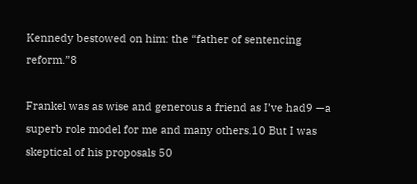Kennedy bestowed on him: the “father of sentencing reform.”8

Frankel was as wise and generous a friend as I’ve had9 —a superb role model for me and many others.10 But I was skeptical of his proposals 50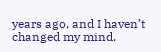years ago, and I haven’t changed my mind.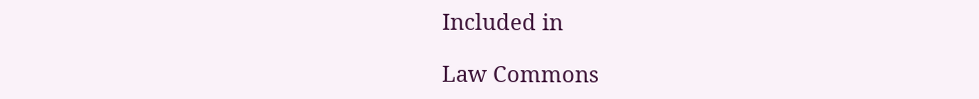Included in

Law Commons